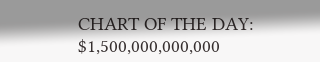CHART OF THE DAY: $1,500,000,000,000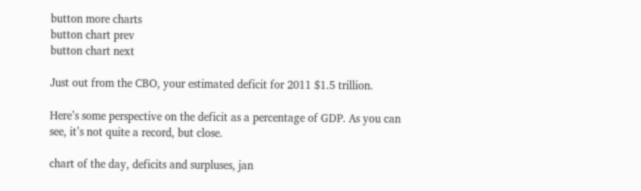button more charts
button chart prev
button chart next

Just out from the CBO, your estimated deficit for 2011 $1.5 trillion.

Here’s some perspective on the deficit as a percentage of GDP. As you can see, it’s not quite a record, but close.

chart of the day, deficits and surpluses, jan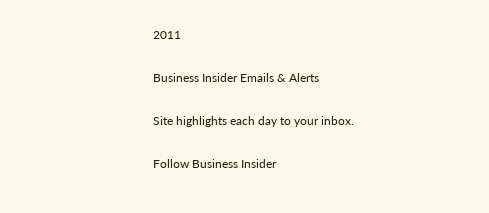2011

Business Insider Emails & Alerts

Site highlights each day to your inbox.

Follow Business Insider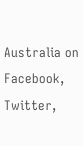Australia on Facebook, Twitter,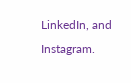LinkedIn, and Instagram.